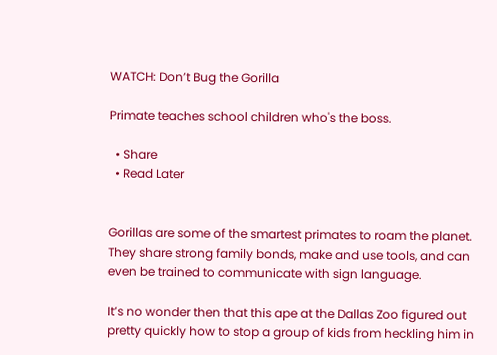WATCH: Don’t Bug the Gorilla

Primate teaches school children who's the boss.

  • Share
  • Read Later


Gorillas are some of the smartest primates to roam the planet. They share strong family bonds, make and use tools, and can even be trained to communicate with sign language.

It’s no wonder then that this ape at the Dallas Zoo figured out pretty quickly how to stop a group of kids from heckling him in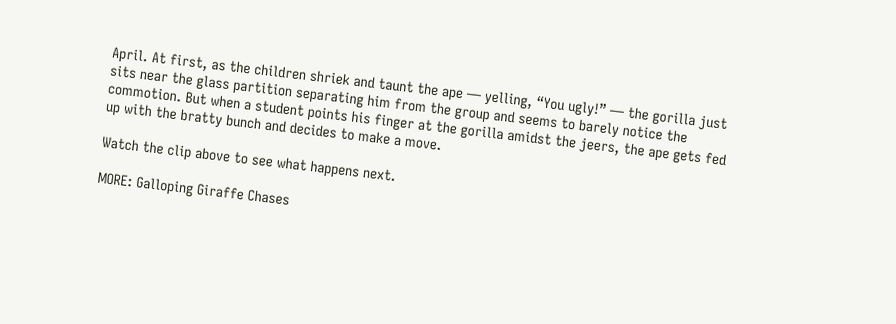April. At first, as the children shriek and taunt the ape — yelling, “You ugly!” — the gorilla just sits near the glass partition separating him from the group and seems to barely notice the commotion. But when a student points his finger at the gorilla amidst the jeers, the ape gets fed up with the bratty bunch and decides to make a move.

Watch the clip above to see what happens next.

MORE: Galloping Giraffe Chases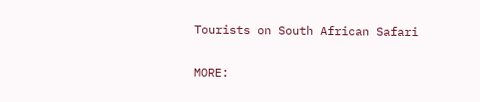Tourists on South African Safari

MORE: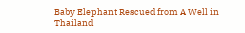Baby Elephant Rescued from A Well in Thailand